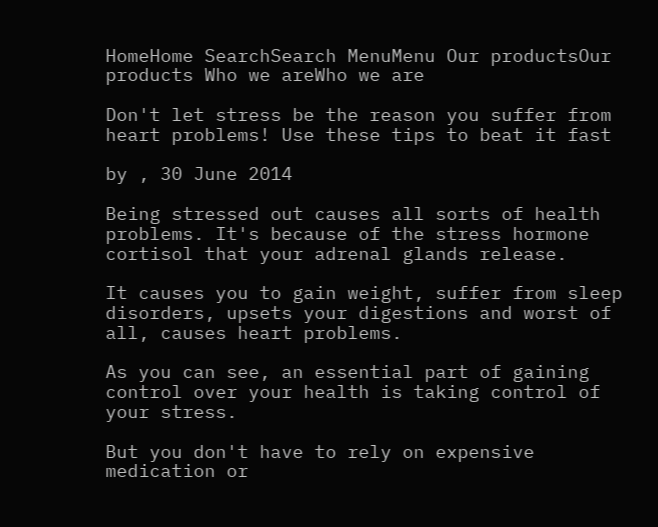HomeHome SearchSearch MenuMenu Our productsOur products Who we areWho we are

Don't let stress be the reason you suffer from heart problems! Use these tips to beat it fast

by , 30 June 2014

Being stressed out causes all sorts of health problems. It's because of the stress hormone cortisol that your adrenal glands release.

It causes you to gain weight, suffer from sleep disorders, upsets your digestions and worst of all, causes heart problems.

As you can see, an essential part of gaining control over your health is taking control of your stress.

But you don't have to rely on expensive medication or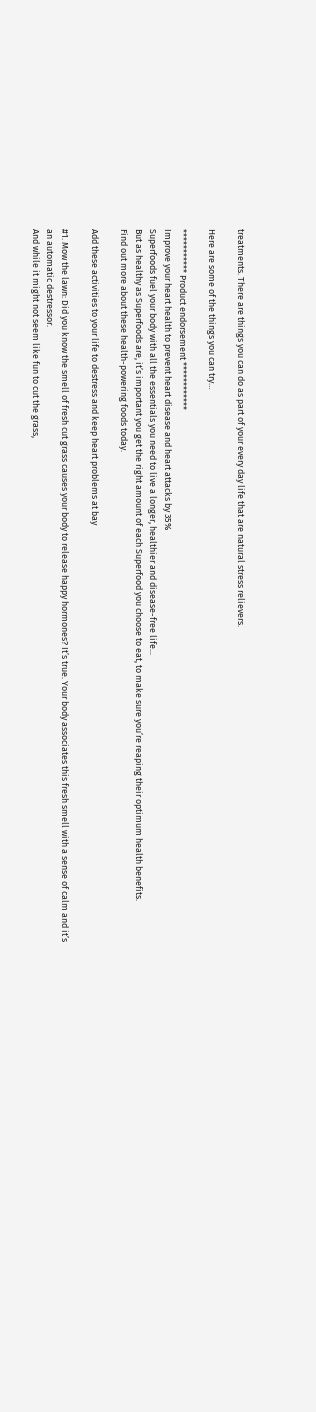treatments. There are things you can do as part of your every day life that are natural stress relievers.

Here are some of the things you can try…

*********** Product endorsement ************
Improve your heart health to prevent heart disease and heart attacks by 35%
Superfoods fuel your body with all the essentials you need to live a longer, healthier and disease-free life...
But as healthy as Superfoods are, it’s important you get the right amount of each Superfood you choose to eat, to make sure you’re reaping their optimum health benefits.
Find out more about these health-powering foods today.

Add these activities to your life to destress and keep heart problems at bay

#1. Mow the lawn: Did you know the smell of fresh cut grass causes your body to release happy hormones? It’s true. Your body associates this fresh smell with a sense of calm and it’s an automatic destressor.
And while it might not seem like fun to cut the grass,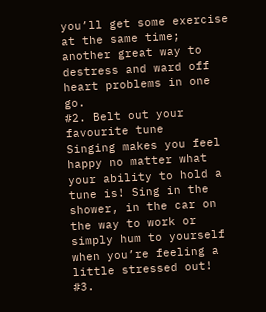you’ll get some exercise at the same time; another great way to destress and ward off heart problems in one go.
#2. Belt out your favourite tune
Singing makes you feel happy no matter what your ability to hold a tune is! Sing in the shower, in the car on the way to work or simply hum to yourself when you’re feeling a little stressed out!
#3.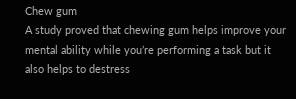Chew gum
A study proved that chewing gum helps improve your mental ability while you’re performing a task but it also helps to destress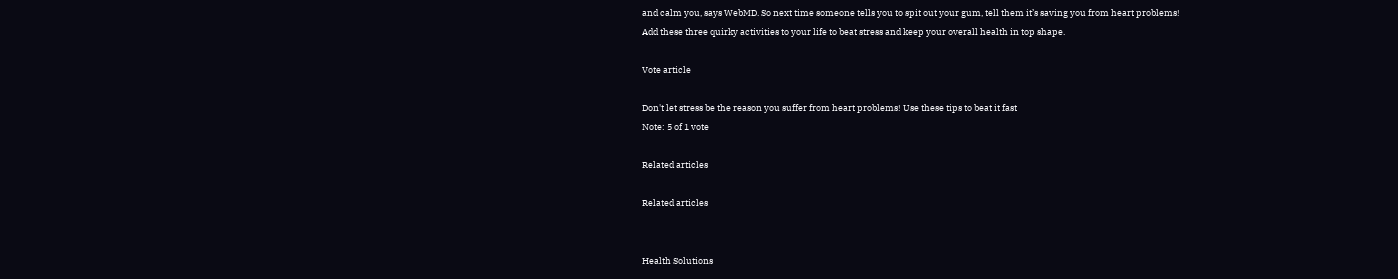and calm you, says WebMD. So next time someone tells you to spit out your gum, tell them it’s saving you from heart problems!
Add these three quirky activities to your life to beat stress and keep your overall health in top shape.

Vote article

Don't let stress be the reason you suffer from heart problems! Use these tips to beat it fast
Note: 5 of 1 vote

Related articles

Related articles


Health Solutions